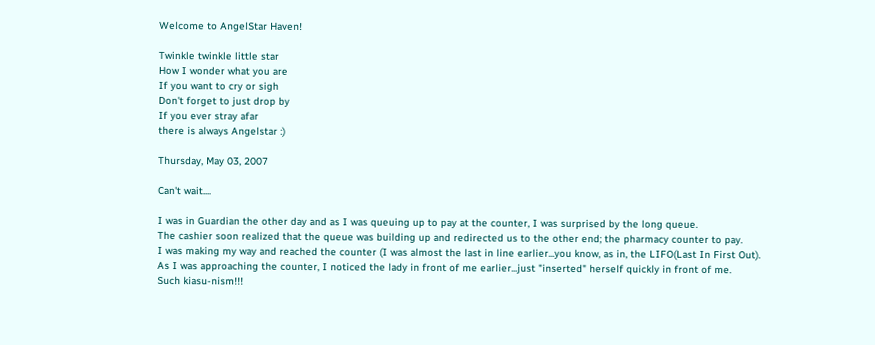Welcome to AngelStar Haven!

Twinkle twinkle little star
How I wonder what you are
If you want to cry or sigh
Don't forget to just drop by
If you ever stray afar
there is always Angelstar :)

Thursday, May 03, 2007

Can't wait....

I was in Guardian the other day and as I was queuing up to pay at the counter, I was surprised by the long queue.
The cashier soon realized that the queue was building up and redirected us to the other end; the pharmacy counter to pay.
I was making my way and reached the counter (I was almost the last in line earlier...you know, as in, the LIFO(Last In First Out).
As I was approaching the counter, I noticed the lady in front of me earlier...just "inserted" herself quickly in front of me.
Such kiasu-nism!!!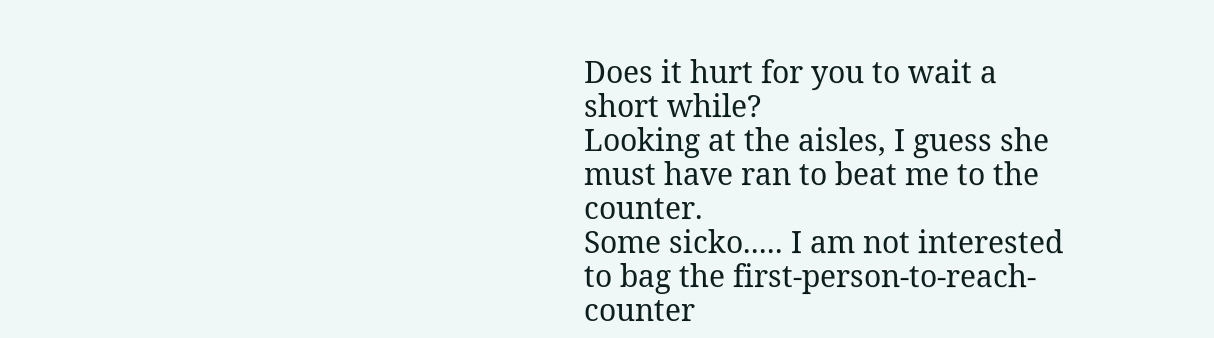Does it hurt for you to wait a short while?
Looking at the aisles, I guess she must have ran to beat me to the counter.
Some sicko..... I am not interested to bag the first-person-to-reach-counter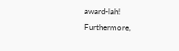award-lah!
Furthermore,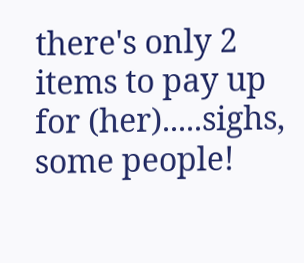there's only 2 items to pay up for (her).....sighs, some people!